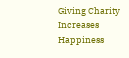Giving Charity Increases Happiness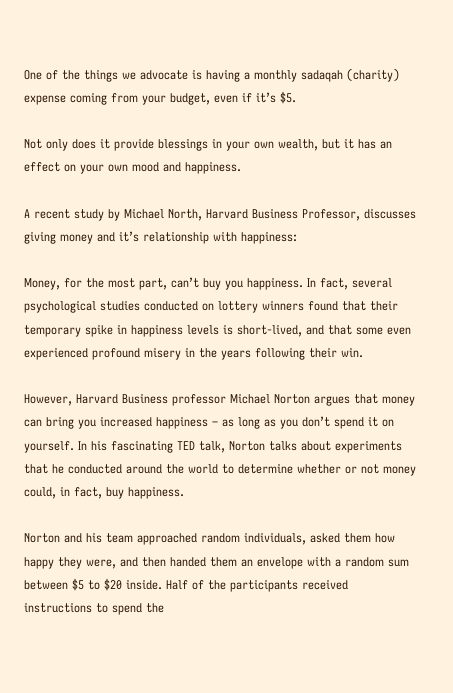One of the things we advocate is having a monthly sadaqah (charity) expense coming from your budget, even if it’s $5.

Not only does it provide blessings in your own wealth, but it has an effect on your own mood and happiness.

A recent study by Michael North, Harvard Business Professor, discusses giving money and it’s relationship with happiness:

Money, for the most part, can’t buy you happiness. In fact, several psychological studies conducted on lottery winners found that their temporary spike in happiness levels is short-lived, and that some even experienced profound misery in the years following their win.

However, Harvard Business professor Michael Norton argues that money can bring you increased happiness – as long as you don’t spend it on yourself. In his fascinating TED talk, Norton talks about experiments that he conducted around the world to determine whether or not money could, in fact, buy happiness.

Norton and his team approached random individuals, asked them how happy they were, and then handed them an envelope with a random sum between $5 to $20 inside. Half of the participants received instructions to spend the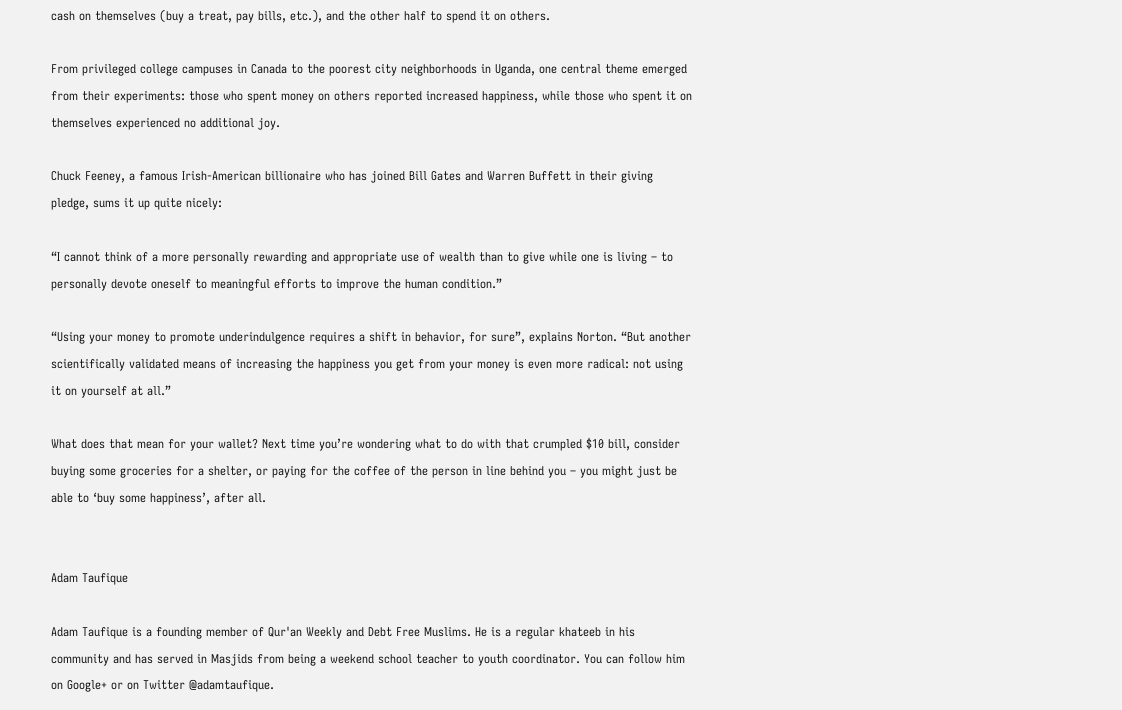cash on themselves (buy a treat, pay bills, etc.), and the other half to spend it on others.

From privileged college campuses in Canada to the poorest city neighborhoods in Uganda, one central theme emerged from their experiments: those who spent money on others reported increased happiness, while those who spent it on themselves experienced no additional joy.

Chuck Feeney, a famous Irish-American billionaire who has joined Bill Gates and Warren Buffett in their giving pledge, sums it up quite nicely:

“I cannot think of a more personally rewarding and appropriate use of wealth than to give while one is living – to personally devote oneself to meaningful efforts to improve the human condition.”

“Using your money to promote underindulgence requires a shift in behavior, for sure”, explains Norton. “But another scientifically validated means of increasing the happiness you get from your money is even more radical: not using it on yourself at all.”

What does that mean for your wallet? Next time you’re wondering what to do with that crumpled $10 bill, consider buying some groceries for a shelter, or paying for the coffee of the person in line behind you – you might just be able to ‘buy some happiness’, after all.


Adam Taufique

Adam Taufique is a founding member of Qur'an Weekly and Debt Free Muslims. He is a regular khateeb in his community and has served in Masjids from being a weekend school teacher to youth coordinator. You can follow him on Google+ or on Twitter @adamtaufique.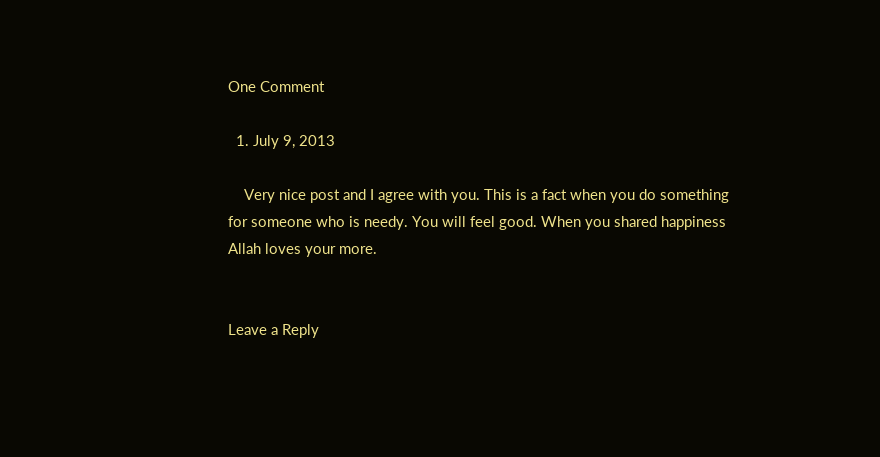One Comment

  1. July 9, 2013

    Very nice post and I agree with you. This is a fact when you do something for someone who is needy. You will feel good. When you shared happiness Allah loves your more.


Leave a Reply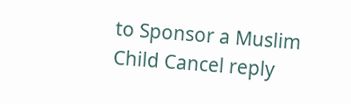to Sponsor a Muslim Child Cancel reply